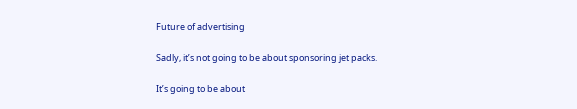Future of advertising

Sadly, it’s not going to be about sponsoring jet packs.

It’s going to be about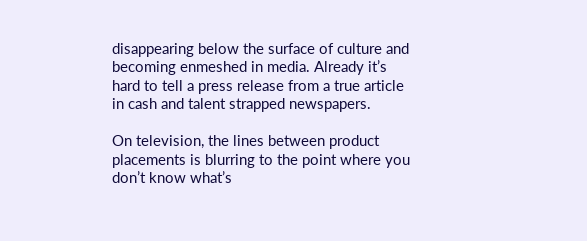disappearing below the surface of culture and becoming enmeshed in media. Already it’s hard to tell a press release from a true article in cash and talent strapped newspapers.

On television, the lines between product placements is blurring to the point where you don’t know what’s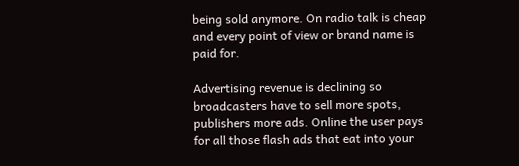being sold anymore. On radio talk is cheap and every point of view or brand name is paid for.

Advertising revenue is declining so broadcasters have to sell more spots, publishers more ads. Online the user pays for all those flash ads that eat into your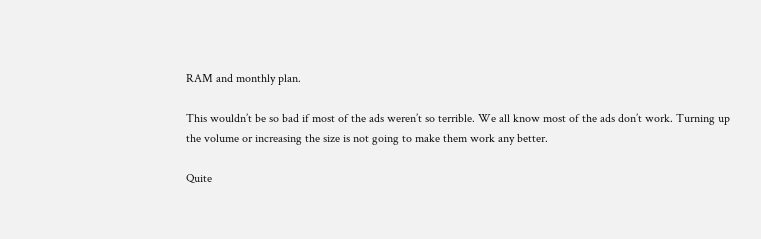RAM and monthly plan.

This wouldn’t be so bad if most of the ads weren’t so terrible. We all know most of the ads don’t work. Turning up the volume or increasing the size is not going to make them work any better.

Quite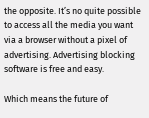the opposite. It’s no quite possible to access all the media you want via a browser without a pixel of advertising. Advertising blocking software is free and easy.

Which means the future of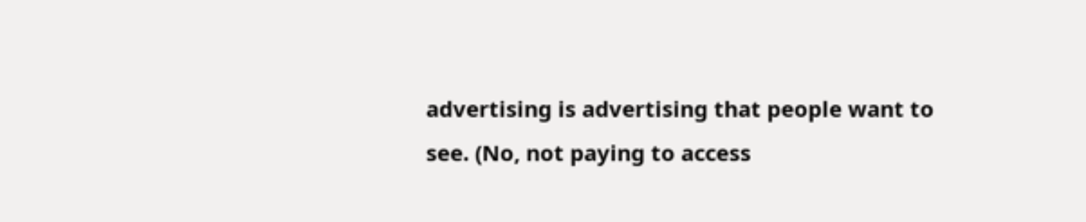advertising is advertising that people want to see. (No, not paying to access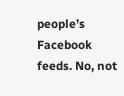people’s Facebook feeds. No, not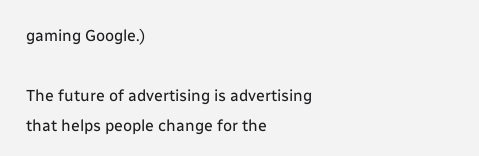gaming Google.)

The future of advertising is advertising that helps people change for the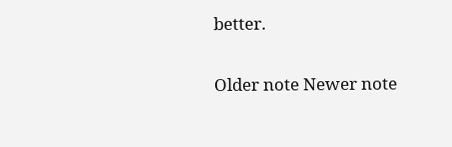better.

Older note Newer note